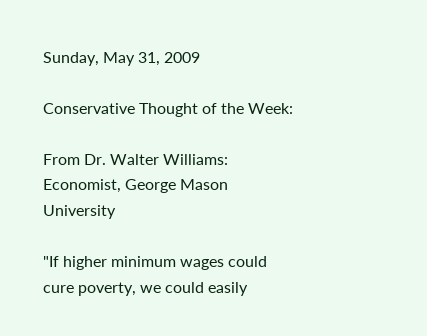Sunday, May 31, 2009

Conservative Thought of the Week:

From Dr. Walter Williams: Economist, George Mason University

"If higher minimum wages could cure poverty, we could easily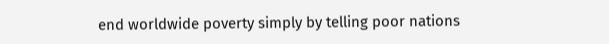end worldwide poverty simply by telling poor nations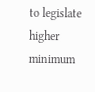to legislate higher minimum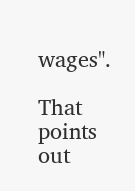wages".

That points out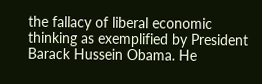the fallacy of liberal economic thinking as exemplified by President Barack Hussein Obama. He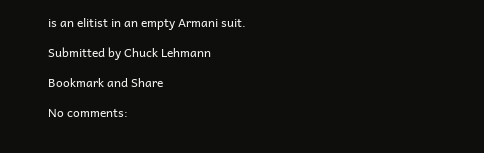is an elitist in an empty Armani suit.

Submitted by Chuck Lehmann

Bookmark and Share

No comments: